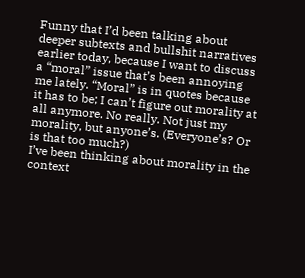Funny that I’d been talking about deeper subtexts and bullshit narratives earlier today, because I want to discuss a “moral” issue that’s been annoying me lately. “Moral” is in quotes because it has to be; I can’t figure out morality at all anymore. No really. Not just my morality, but anyone’s. (Everyone’s? Or is that too much?)
I’ve been thinking about morality in the context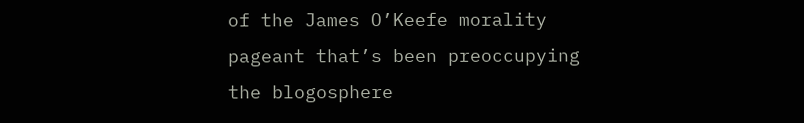of the James O’Keefe morality pageant that’s been preoccupying the blogosphere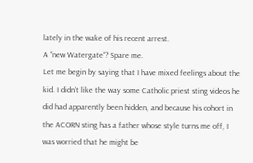lately in the wake of his recent arrest.
A “new Watergate“? Spare me.
Let me begin by saying that I have mixed feelings about the kid. I didn’t like the way some Catholic priest sting videos he did had apparently been hidden, and because his cohort in the ACORN sting has a father whose style turns me off, I was worried that he might be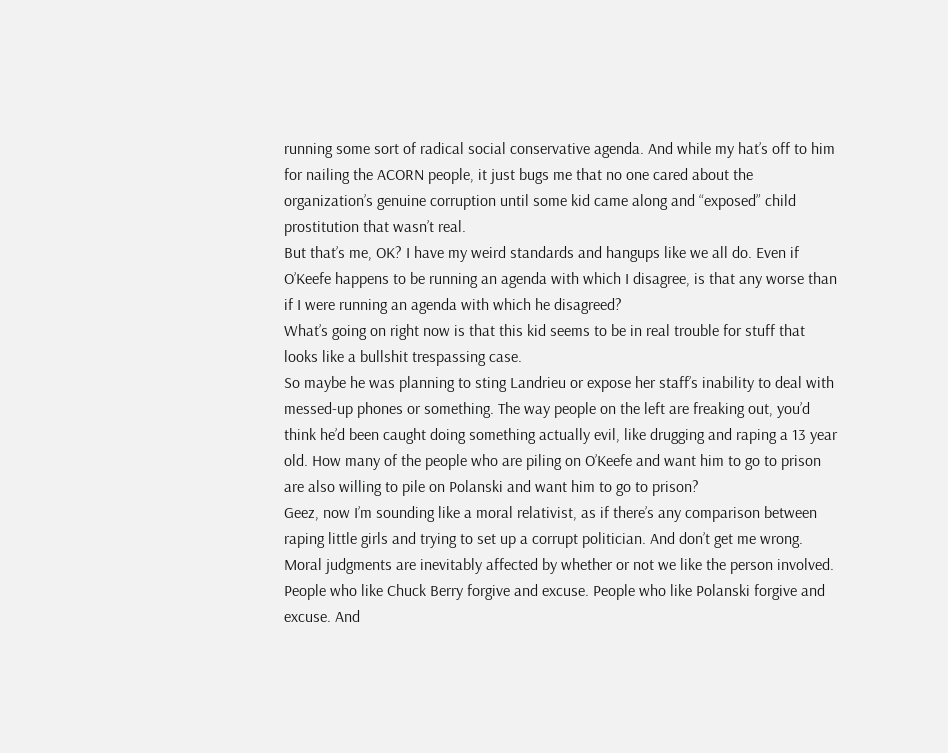running some sort of radical social conservative agenda. And while my hat’s off to him for nailing the ACORN people, it just bugs me that no one cared about the organization’s genuine corruption until some kid came along and “exposed” child prostitution that wasn’t real.
But that’s me, OK? I have my weird standards and hangups like we all do. Even if O’Keefe happens to be running an agenda with which I disagree, is that any worse than if I were running an agenda with which he disagreed?
What’s going on right now is that this kid seems to be in real trouble for stuff that looks like a bullshit trespassing case.
So maybe he was planning to sting Landrieu or expose her staff’s inability to deal with messed-up phones or something. The way people on the left are freaking out, you’d think he’d been caught doing something actually evil, like drugging and raping a 13 year old. How many of the people who are piling on O’Keefe and want him to go to prison are also willing to pile on Polanski and want him to go to prison?
Geez, now I’m sounding like a moral relativist, as if there’s any comparison between raping little girls and trying to set up a corrupt politician. And don’t get me wrong. Moral judgments are inevitably affected by whether or not we like the person involved. People who like Chuck Berry forgive and excuse. People who like Polanski forgive and excuse. And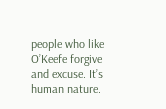people who like O’Keefe forgive and excuse. It’s human nature.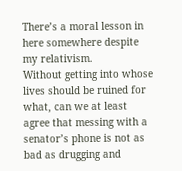There’s a moral lesson in here somewhere despite my relativism.
Without getting into whose lives should be ruined for what, can we at least agree that messing with a senator’s phone is not as bad as drugging and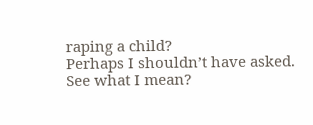raping a child?
Perhaps I shouldn’t have asked.
See what I mean?